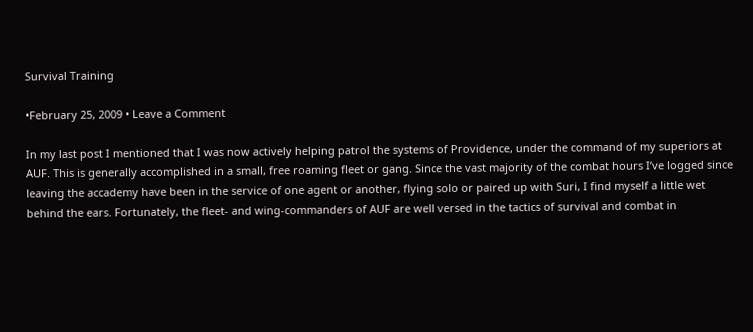Survival Training

•February 25, 2009 • Leave a Comment

In my last post I mentioned that I was now actively helping patrol the systems of Providence, under the command of my superiors at AUF. This is generally accomplished in a small, free roaming fleet or gang. Since the vast majority of the combat hours I’ve logged since leaving the accademy have been in the service of one agent or another, flying solo or paired up with Suri, I find myself a little wet behind the ears. Fortunately, the fleet- and wing-commanders of AUF are well versed in the tactics of survival and combat in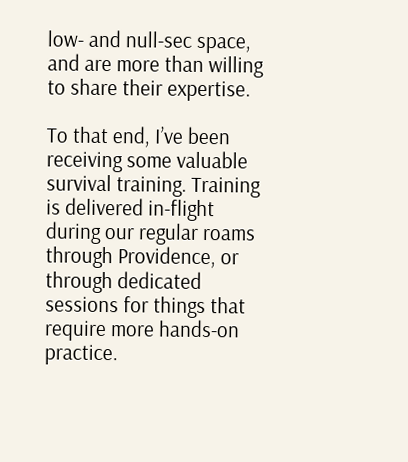low- and null-sec space, and are more than willing to share their expertise.

To that end, I’ve been receiving some valuable survival training. Training is delivered in-flight during our regular roams through Providence, or through dedicated sessions for things that require more hands-on practice.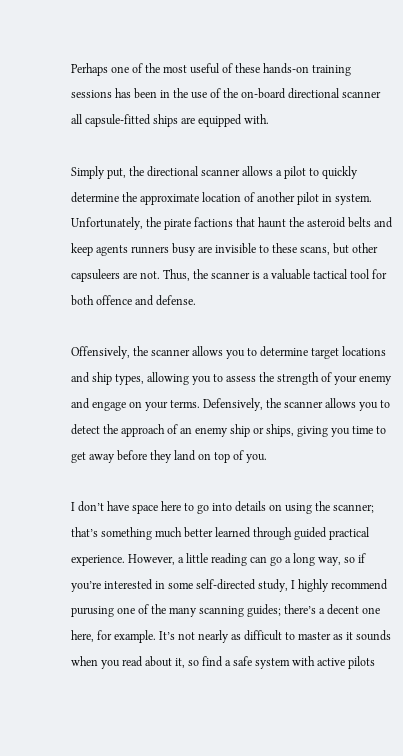Perhaps one of the most useful of these hands-on training sessions has been in the use of the on-board directional scanner all capsule-fitted ships are equipped with.

Simply put, the directional scanner allows a pilot to quickly determine the approximate location of another pilot in system. Unfortunately, the pirate factions that haunt the asteroid belts and keep agents runners busy are invisible to these scans, but other capsuleers are not. Thus, the scanner is a valuable tactical tool for both offence and defense.

Offensively, the scanner allows you to determine target locations and ship types, allowing you to assess the strength of your enemy and engage on your terms. Defensively, the scanner allows you to detect the approach of an enemy ship or ships, giving you time to get away before they land on top of you.

I don’t have space here to go into details on using the scanner; that’s something much better learned through guided practical experience. However, a little reading can go a long way, so if you’re interested in some self-directed study, I highly recommend purusing one of the many scanning guides; there’s a decent one here, for example. It’s not nearly as difficult to master as it sounds when you read about it, so find a safe system with active pilots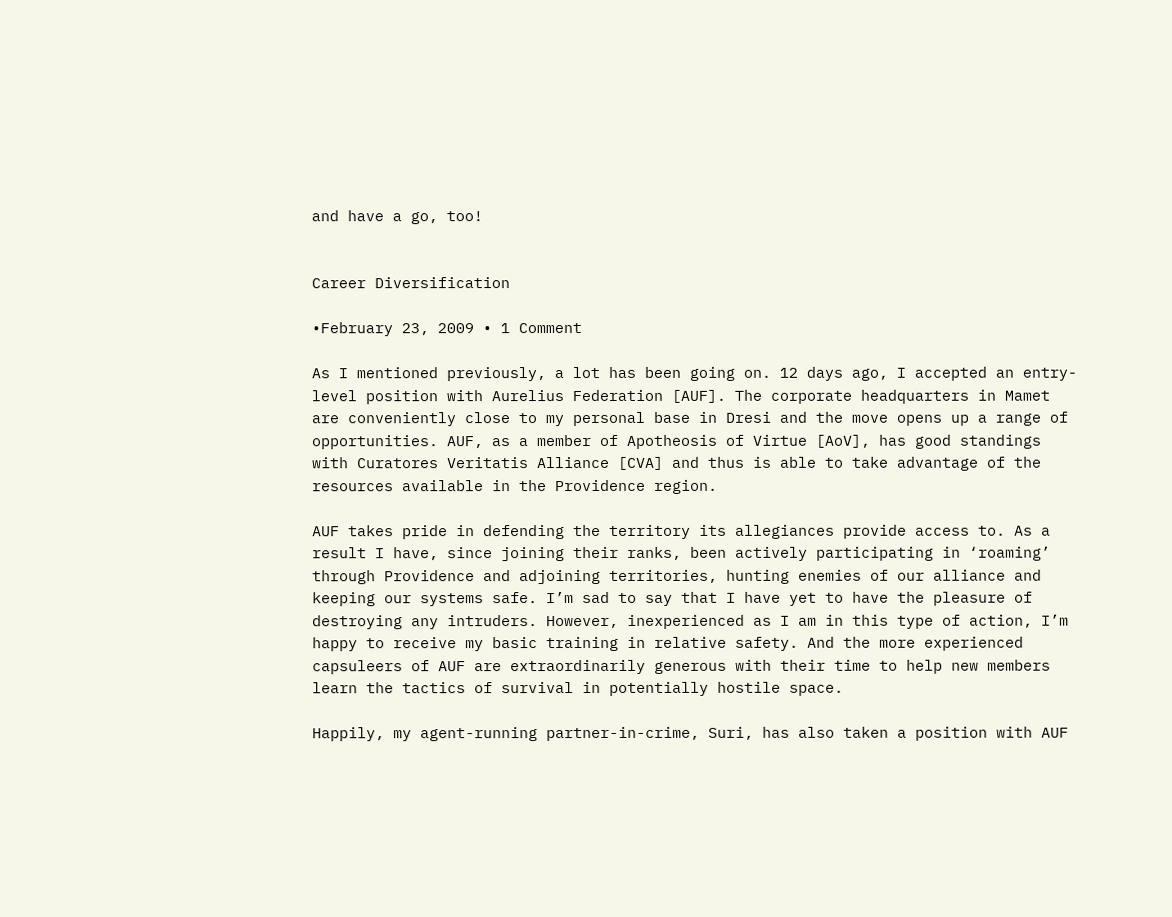and have a go, too!


Career Diversification

•February 23, 2009 • 1 Comment

As I mentioned previously, a lot has been going on. 12 days ago, I accepted an entry-level position with Aurelius Federation [AUF]. The corporate headquarters in Mamet are conveniently close to my personal base in Dresi and the move opens up a range of opportunities. AUF, as a member of Apotheosis of Virtue [AoV], has good standings with Curatores Veritatis Alliance [CVA] and thus is able to take advantage of the resources available in the Providence region.

AUF takes pride in defending the territory its allegiances provide access to. As a result I have, since joining their ranks, been actively participating in ‘roaming’ through Providence and adjoining territories, hunting enemies of our alliance and keeping our systems safe. I’m sad to say that I have yet to have the pleasure of destroying any intruders. However, inexperienced as I am in this type of action, I’m happy to receive my basic training in relative safety. And the more experienced capsuleers of AUF are extraordinarily generous with their time to help new members learn the tactics of survival in potentially hostile space.

Happily, my agent-running partner-in-crime, Suri, has also taken a position with AUF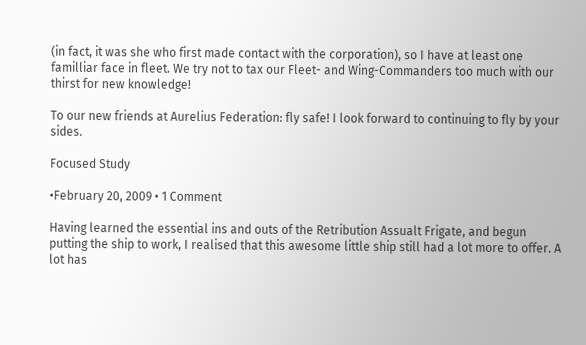(in fact, it was she who first made contact with the corporation), so I have at least one familliar face in fleet. We try not to tax our Fleet- and Wing-Commanders too much with our thirst for new knowledge!

To our new friends at Aurelius Federation: fly safe! I look forward to continuing to fly by your sides.

Focused Study

•February 20, 2009 • 1 Comment

Having learned the essential ins and outs of the Retribution Assualt Frigate, and begun putting the ship to work, I realised that this awesome little ship still had a lot more to offer. A lot has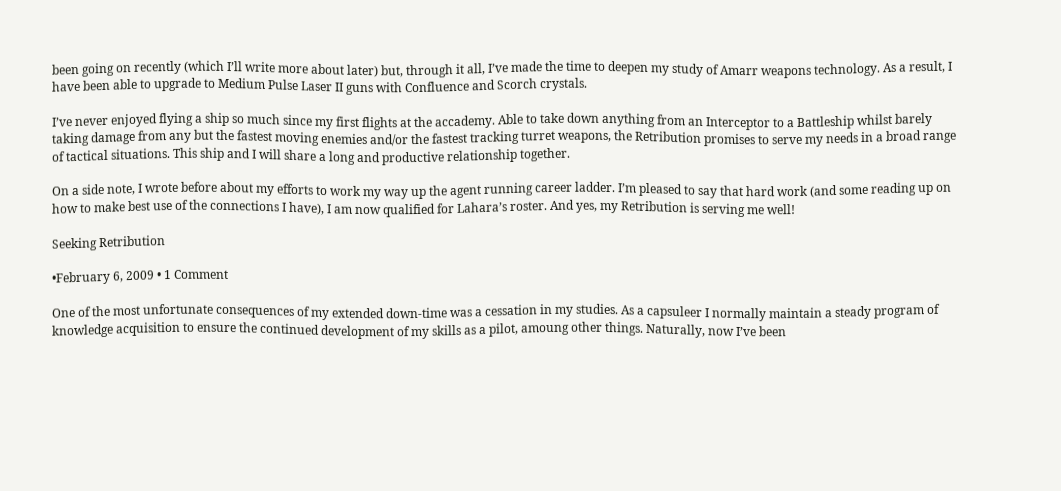been going on recently (which I’ll write more about later) but, through it all, I’ve made the time to deepen my study of Amarr weapons technology. As a result, I have been able to upgrade to Medium Pulse Laser II guns with Confluence and Scorch crystals.

I’ve never enjoyed flying a ship so much since my first flights at the accademy. Able to take down anything from an Interceptor to a Battleship whilst barely taking damage from any but the fastest moving enemies and/or the fastest tracking turret weapons, the Retribution promises to serve my needs in a broad range of tactical situations. This ship and I will share a long and productive relationship together.

On a side note, I wrote before about my efforts to work my way up the agent running career ladder. I’m pleased to say that hard work (and some reading up on how to make best use of the connections I have), I am now qualified for Lahara’s roster. And yes, my Retribution is serving me well!

Seeking Retribution

•February 6, 2009 • 1 Comment

One of the most unfortunate consequences of my extended down-time was a cessation in my studies. As a capsuleer I normally maintain a steady program of knowledge acquisition to ensure the continued development of my skills as a pilot, amoung other things. Naturally, now I’ve been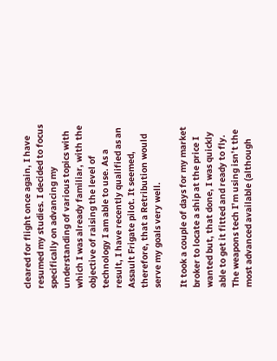cleared for flight once again, I have resumed my studies. I decided to focus specifically on advancing my understanding of various topics with which I was already familiar, with the objective of raising the level of technology I am able to use. As a result, I have recently qualified as an Assault Frigate pilot. It seemed, therefore, that a Retribution would serve my goals very well.

It took a couple of days for my market broker to locate a ship at the price I wanted but, that done, I was quickly able to get it fitted and ready to fly. The weapons tech I’m using isn’t the most advanced available (although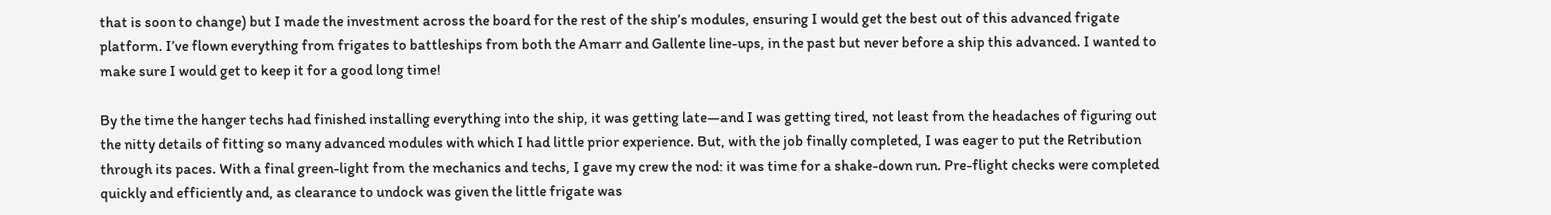that is soon to change) but I made the investment across the board for the rest of the ship’s modules, ensuring I would get the best out of this advanced frigate platform. I’ve flown everything from frigates to battleships from both the Amarr and Gallente line-ups, in the past but never before a ship this advanced. I wanted to make sure I would get to keep it for a good long time!

By the time the hanger techs had finished installing everything into the ship, it was getting late—and I was getting tired, not least from the headaches of figuring out the nitty details of fitting so many advanced modules with which I had little prior experience. But, with the job finally completed, I was eager to put the Retribution through its paces. With a final green-light from the mechanics and techs, I gave my crew the nod: it was time for a shake-down run. Pre-flight checks were completed quickly and efficiently and, as clearance to undock was given the little frigate was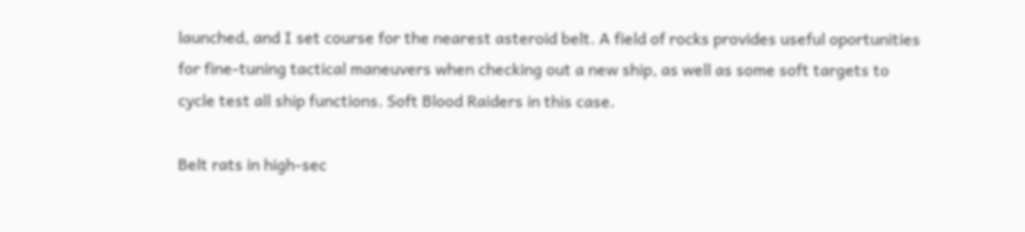launched, and I set course for the nearest asteroid belt. A field of rocks provides useful oportunities for fine-tuning tactical maneuvers when checking out a new ship, as well as some soft targets to cycle test all ship functions. Soft Blood Raiders in this case.

Belt rats in high-sec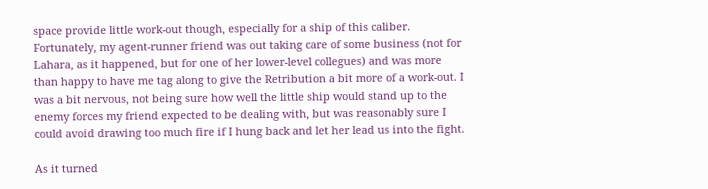space provide little work-out though, especially for a ship of this caliber. Fortunately, my agent-runner friend was out taking care of some business (not for Lahara, as it happened, but for one of her lower-level collegues) and was more than happy to have me tag along to give the Retribution a bit more of a work-out. I was a bit nervous, not being sure how well the little ship would stand up to the enemy forces my friend expected to be dealing with, but was reasonably sure I could avoid drawing too much fire if I hung back and let her lead us into the fight.

As it turned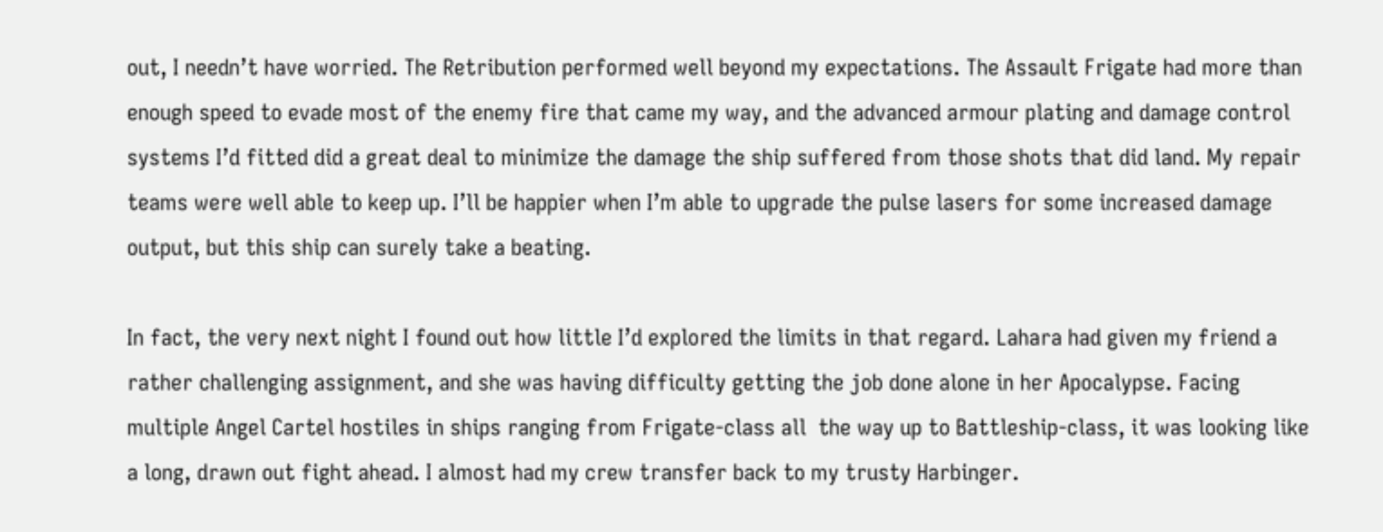out, I needn’t have worried. The Retribution performed well beyond my expectations. The Assault Frigate had more than enough speed to evade most of the enemy fire that came my way, and the advanced armour plating and damage control systems I’d fitted did a great deal to minimize the damage the ship suffered from those shots that did land. My repair teams were well able to keep up. I’ll be happier when I’m able to upgrade the pulse lasers for some increased damage output, but this ship can surely take a beating.

In fact, the very next night I found out how little I’d explored the limits in that regard. Lahara had given my friend a rather challenging assignment, and she was having difficulty getting the job done alone in her Apocalypse. Facing multiple Angel Cartel hostiles in ships ranging from Frigate-class all  the way up to Battleship-class, it was looking like a long, drawn out fight ahead. I almost had my crew transfer back to my trusty Harbinger.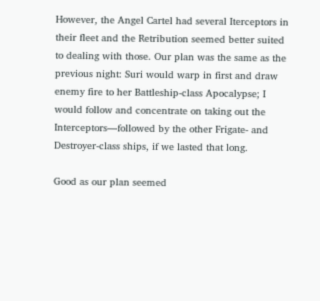However, the Angel Cartel had several Iterceptors in their fleet and the Retribution seemed better suited to dealing with those. Our plan was the same as the previous night: Suri would warp in first and draw enemy fire to her Battleship-class Apocalypse; I would follow and concentrate on taking out the Interceptors—followed by the other Frigate- and Destroyer-class ships, if we lasted that long.

Good as our plan seemed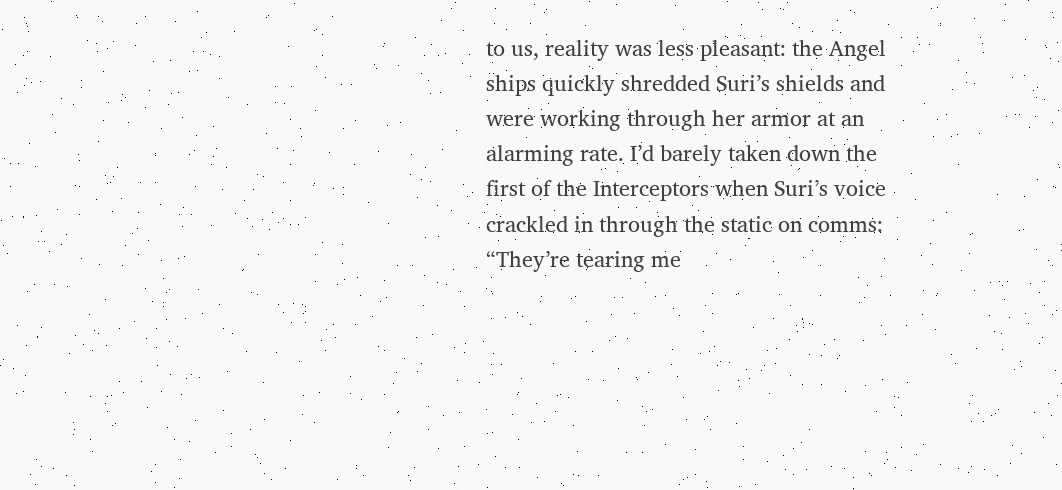to us, reality was less pleasant: the Angel ships quickly shredded Suri’s shields and were working through her armor at an alarming rate. I’d barely taken down the first of the Interceptors when Suri’s voice crackled in through the static on comms: “They’re tearing me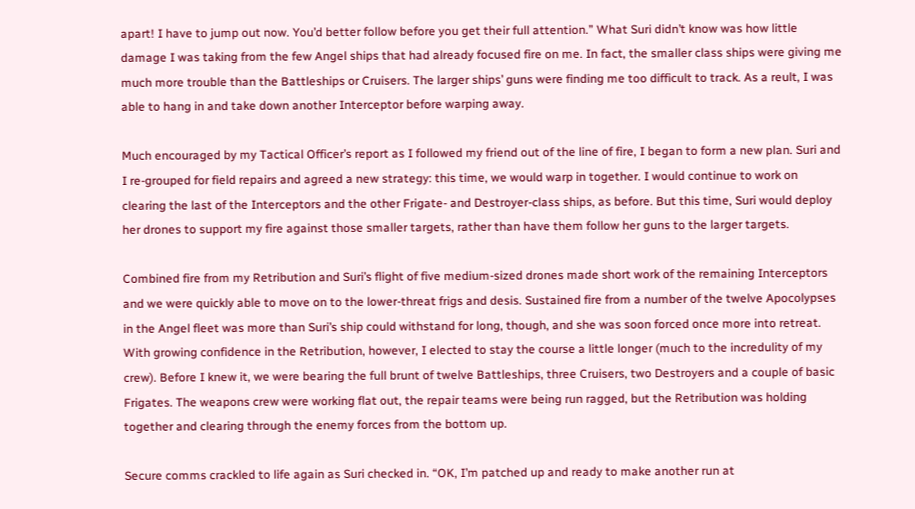apart! I have to jump out now. You’d better follow before you get their full attention.” What Suri didn’t know was how little damage I was taking from the few Angel ships that had already focused fire on me. In fact, the smaller class ships were giving me much more trouble than the Battleships or Cruisers. The larger ships’ guns were finding me too difficult to track. As a reult, I was able to hang in and take down another Interceptor before warping away.

Much encouraged by my Tactical Officer’s report as I followed my friend out of the line of fire, I began to form a new plan. Suri and I re-grouped for field repairs and agreed a new strategy: this time, we would warp in together. I would continue to work on clearing the last of the Interceptors and the other Frigate- and Destroyer-class ships, as before. But this time, Suri would deploy her drones to support my fire against those smaller targets, rather than have them follow her guns to the larger targets.

Combined fire from my Retribution and Suri’s flight of five medium-sized drones made short work of the remaining Interceptors and we were quickly able to move on to the lower-threat frigs and desis. Sustained fire from a number of the twelve Apocolypses in the Angel fleet was more than Suri’s ship could withstand for long, though, and she was soon forced once more into retreat. With growing confidence in the Retribution, however, I elected to stay the course a little longer (much to the incredulity of my crew). Before I knew it, we were bearing the full brunt of twelve Battleships, three Cruisers, two Destroyers and a couple of basic Frigates. The weapons crew were working flat out, the repair teams were being run ragged, but the Retribution was holding together and clearing through the enemy forces from the bottom up.

Secure comms crackled to life again as Suri checked in. “OK, I’m patched up and ready to make another run at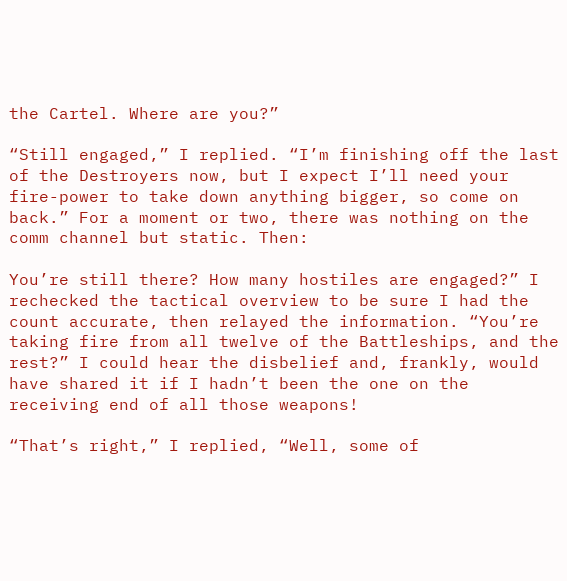the Cartel. Where are you?”

“Still engaged,” I replied. “I’m finishing off the last of the Destroyers now, but I expect I’ll need your fire-power to take down anything bigger, so come on back.” For a moment or two, there was nothing on the comm channel but static. Then:

You’re still there? How many hostiles are engaged?” I rechecked the tactical overview to be sure I had the count accurate, then relayed the information. “You’re taking fire from all twelve of the Battleships, and the rest?” I could hear the disbelief and, frankly, would have shared it if I hadn’t been the one on the receiving end of all those weapons!

“That’s right,” I replied, “Well, some of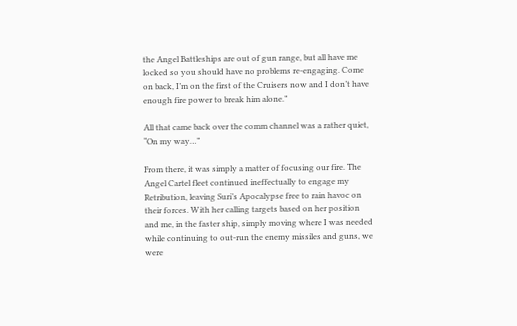the Angel Battleships are out of gun range, but all have me locked so you should have no problems re-engaging. Come on back, I’m on the first of the Cruisers now and I don’t have enough fire power to break him alone.”

All that came back over the comm channel was a rather quiet, “On my way…”

From there, it was simply a matter of focusing our fire. The Angel Cartel fleet continued ineffectually to engage my Retribution, leaving Suri’s Apocalypse free to rain havoc on their forces. With her calling targets based on her position and me, in the faster ship, simply moving where I was needed while continuing to out-run the enemy missiles and guns, we were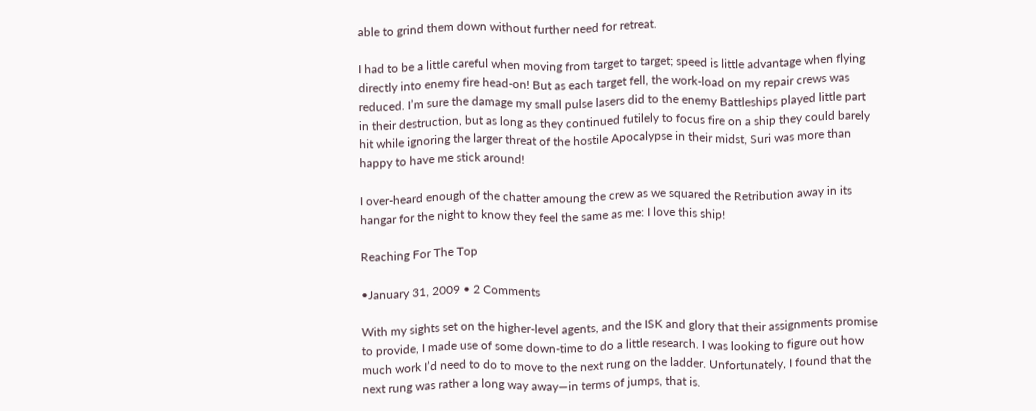able to grind them down without further need for retreat.

I had to be a little careful when moving from target to target; speed is little advantage when flying directly into enemy fire head-on! But as each target fell, the work-load on my repair crews was reduced. I’m sure the damage my small pulse lasers did to the enemy Battleships played little part in their destruction, but as long as they continued futilely to focus fire on a ship they could barely hit while ignoring the larger threat of the hostile Apocalypse in their midst, Suri was more than happy to have me stick around!

I over-heard enough of the chatter amoung the crew as we squared the Retribution away in its hangar for the night to know they feel the same as me: I love this ship!

Reaching For The Top

•January 31, 2009 • 2 Comments

With my sights set on the higher-level agents, and the ISK and glory that their assignments promise to provide, I made use of some down-time to do a little research. I was looking to figure out how much work I’d need to do to move to the next rung on the ladder. Unfortunately, I found that the next rung was rather a long way away—in terms of jumps, that is.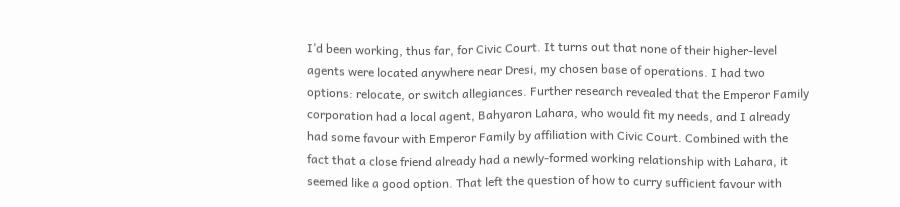I’d been working, thus far, for Civic Court. It turns out that none of their higher-level agents were located anywhere near Dresi, my chosen base of operations. I had two options: relocate, or switch allegiances. Further research revealed that the Emperor Family corporation had a local agent, Bahyaron Lahara, who would fit my needs, and I already had some favour with Emperor Family by affiliation with Civic Court. Combined with the fact that a close friend already had a newly-formed working relationship with Lahara, it seemed like a good option. That left the question of how to curry sufficient favour with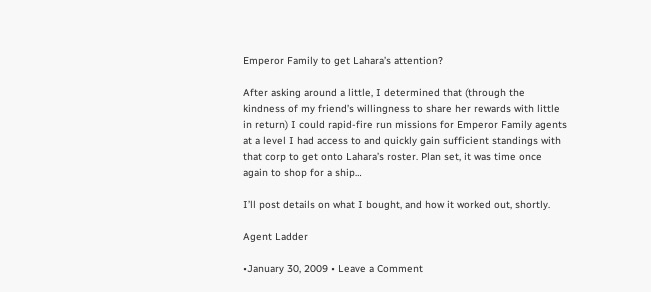Emperor Family to get Lahara’s attention?

After asking around a little, I determined that (through the kindness of my friend’s willingness to share her rewards with little in return) I could rapid-fire run missions for Emperor Family agents at a level I had access to and quickly gain sufficient standings with that corp to get onto Lahara’s roster. Plan set, it was time once again to shop for a ship…

I’ll post details on what I bought, and how it worked out, shortly.

Agent Ladder

•January 30, 2009 • Leave a Comment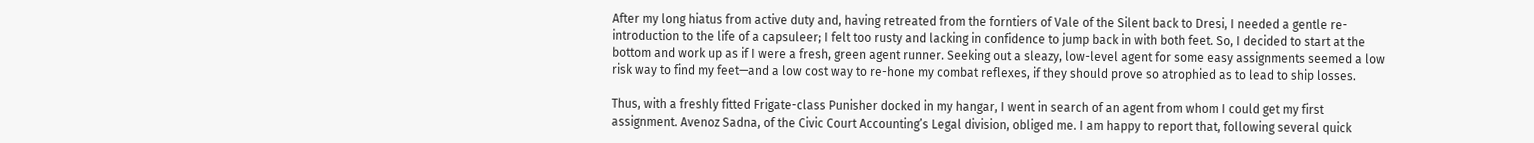After my long hiatus from active duty and, having retreated from the forntiers of Vale of the Silent back to Dresi, I needed a gentle re-introduction to the life of a capsuleer; I felt too rusty and lacking in confidence to jump back in with both feet. So, I decided to start at the bottom and work up as if I were a fresh, green agent runner. Seeking out a sleazy, low-level agent for some easy assignments seemed a low risk way to find my feet—and a low cost way to re-hone my combat reflexes, if they should prove so atrophied as to lead to ship losses.

Thus, with a freshly fitted Frigate-class Punisher docked in my hangar, I went in search of an agent from whom I could get my first assignment. Avenoz Sadna, of the Civic Court Accounting’s Legal division, obliged me. I am happy to report that, following several quick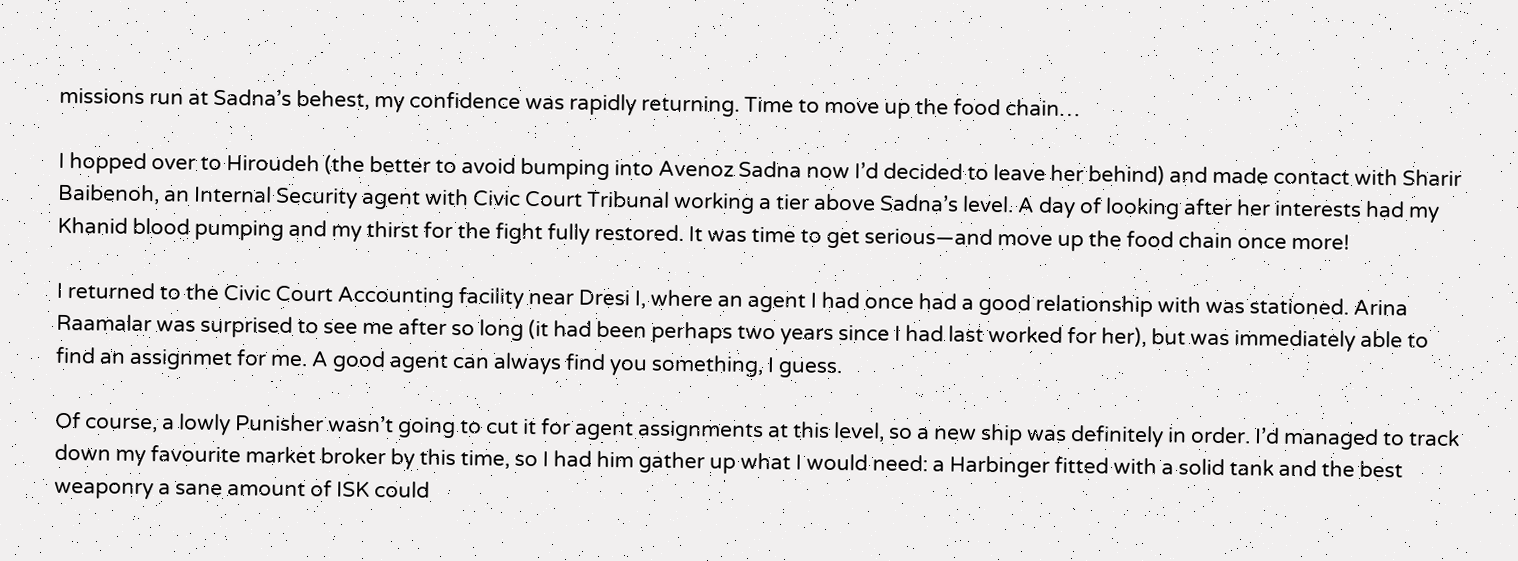missions run at Sadna’s behest, my confidence was rapidly returning. Time to move up the food chain…

I hopped over to Hiroudeh (the better to avoid bumping into Avenoz Sadna now I’d decided to leave her behind) and made contact with Sharir Baibenoh, an Internal Security agent with Civic Court Tribunal working a tier above Sadna’s level. A day of looking after her interests had my Khanid blood pumping and my thirst for the fight fully restored. It was time to get serious—and move up the food chain once more!

I returned to the Civic Court Accounting facility near Dresi I, where an agent I had once had a good relationship with was stationed. Arina Raamalar was surprised to see me after so long (it had been perhaps two years since I had last worked for her), but was immediately able to find an assignmet for me. A good agent can always find you something, I guess.

Of course, a lowly Punisher wasn’t going to cut it for agent assignments at this level, so a new ship was definitely in order. I’d managed to track down my favourite market broker by this time, so I had him gather up what I would need: a Harbinger fitted with a solid tank and the best weaponry a sane amount of ISK could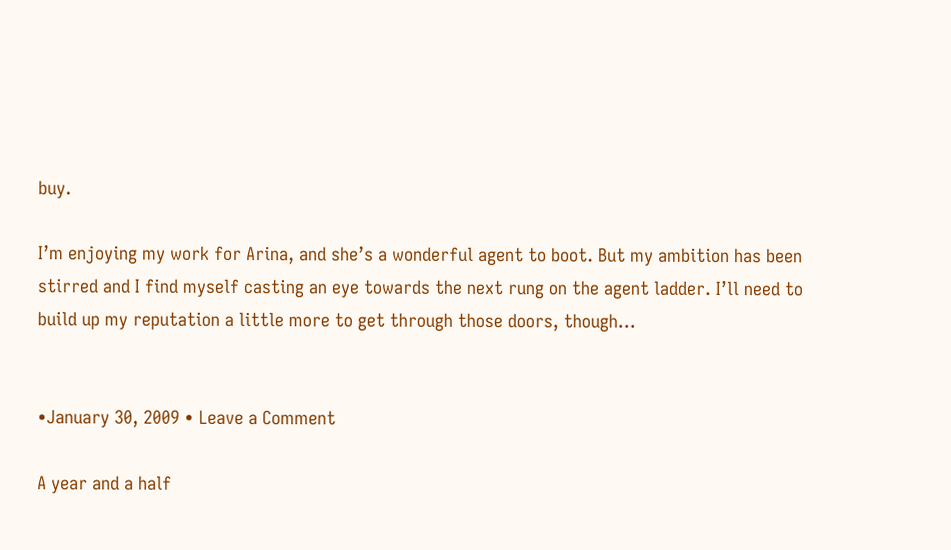buy.

I’m enjoying my work for Arina, and she’s a wonderful agent to boot. But my ambition has been stirred and I find myself casting an eye towards the next rung on the agent ladder. I’ll need to build up my reputation a little more to get through those doors, though…


•January 30, 2009 • Leave a Comment

A year and a half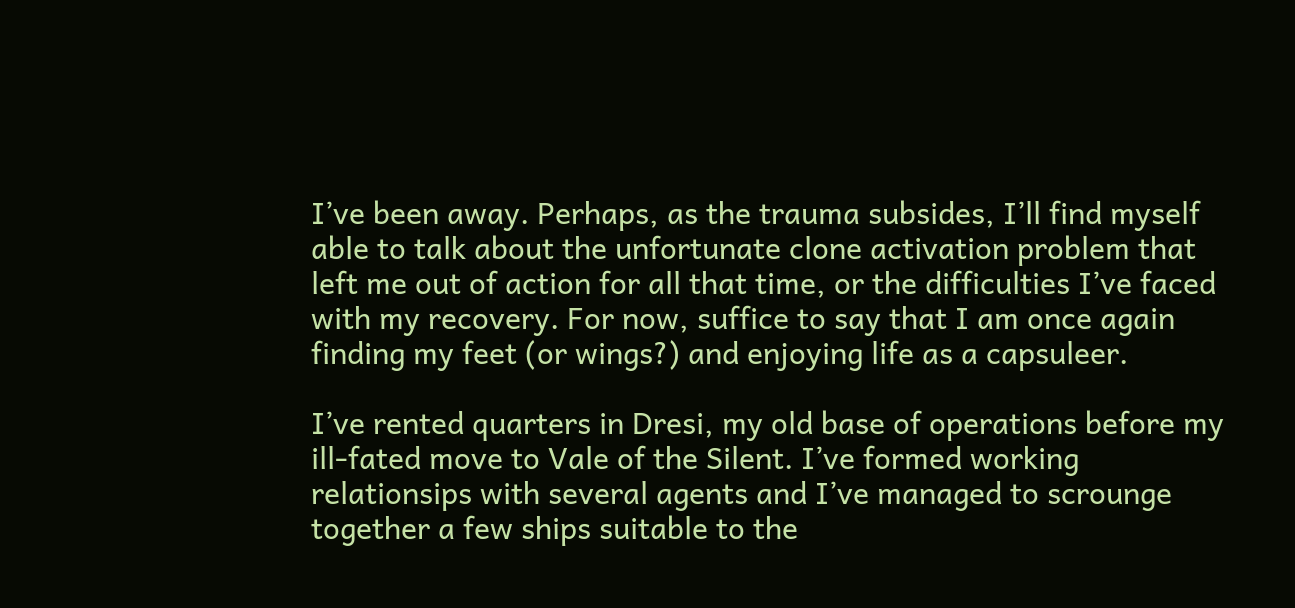I’ve been away. Perhaps, as the trauma subsides, I’ll find myself able to talk about the unfortunate clone activation problem that left me out of action for all that time, or the difficulties I’ve faced with my recovery. For now, suffice to say that I am once again finding my feet (or wings?) and enjoying life as a capsuleer.

I’ve rented quarters in Dresi, my old base of operations before my ill-fated move to Vale of the Silent. I’ve formed working relationsips with several agents and I’ve managed to scrounge together a few ships suitable to the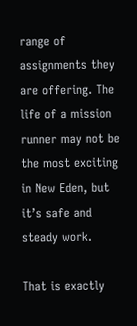range of assignments they are offering. The life of a mission runner may not be the most exciting in New Eden, but it’s safe and steady work.

That is exactly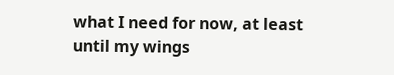what I need for now, at least until my wings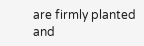are firmly planted and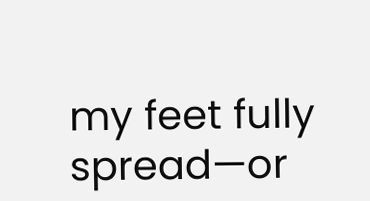my feet fully spread—or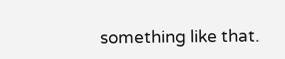something like that.